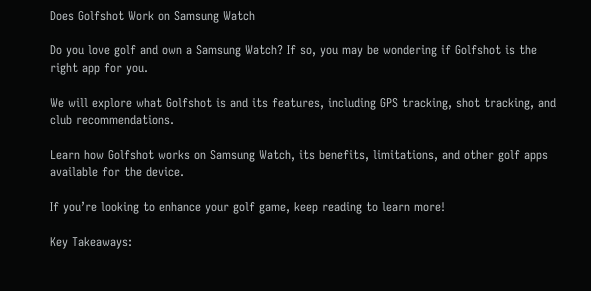Does Golfshot Work on Samsung Watch

Do you love golf and own a Samsung Watch? If so, you may be wondering if Golfshot is the right app for you.

We will explore what Golfshot is and its features, including GPS tracking, shot tracking, and club recommendations.

Learn how Golfshot works on Samsung Watch, its benefits, limitations, and other golf apps available for the device.

If you’re looking to enhance your golf game, keep reading to learn more!

Key Takeaways: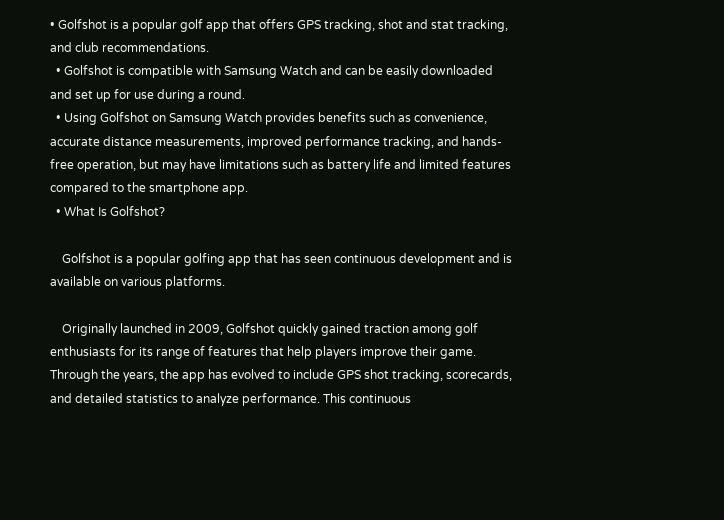• Golfshot is a popular golf app that offers GPS tracking, shot and stat tracking, and club recommendations.
  • Golfshot is compatible with Samsung Watch and can be easily downloaded and set up for use during a round.
  • Using Golfshot on Samsung Watch provides benefits such as convenience, accurate distance measurements, improved performance tracking, and hands-free operation, but may have limitations such as battery life and limited features compared to the smartphone app.
  • What Is Golfshot?

    Golfshot is a popular golfing app that has seen continuous development and is available on various platforms.

    Originally launched in 2009, Golfshot quickly gained traction among golf enthusiasts for its range of features that help players improve their game. Through the years, the app has evolved to include GPS shot tracking, scorecards, and detailed statistics to analyze performance. This continuous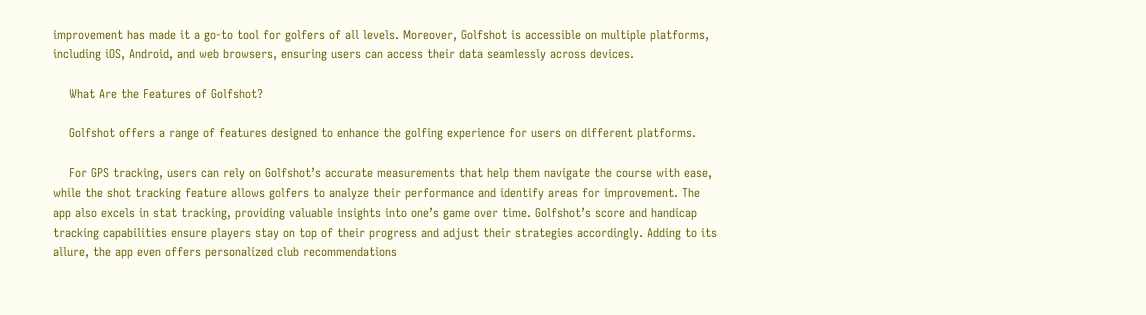improvement has made it a go-to tool for golfers of all levels. Moreover, Golfshot is accessible on multiple platforms, including iOS, Android, and web browsers, ensuring users can access their data seamlessly across devices.

    What Are the Features of Golfshot?

    Golfshot offers a range of features designed to enhance the golfing experience for users on different platforms.

    For GPS tracking, users can rely on Golfshot’s accurate measurements that help them navigate the course with ease, while the shot tracking feature allows golfers to analyze their performance and identify areas for improvement. The app also excels in stat tracking, providing valuable insights into one’s game over time. Golfshot’s score and handicap tracking capabilities ensure players stay on top of their progress and adjust their strategies accordingly. Adding to its allure, the app even offers personalized club recommendations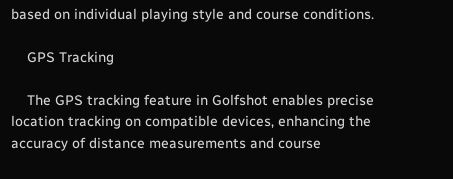based on individual playing style and course conditions.

    GPS Tracking

    The GPS tracking feature in Golfshot enables precise location tracking on compatible devices, enhancing the accuracy of distance measurements and course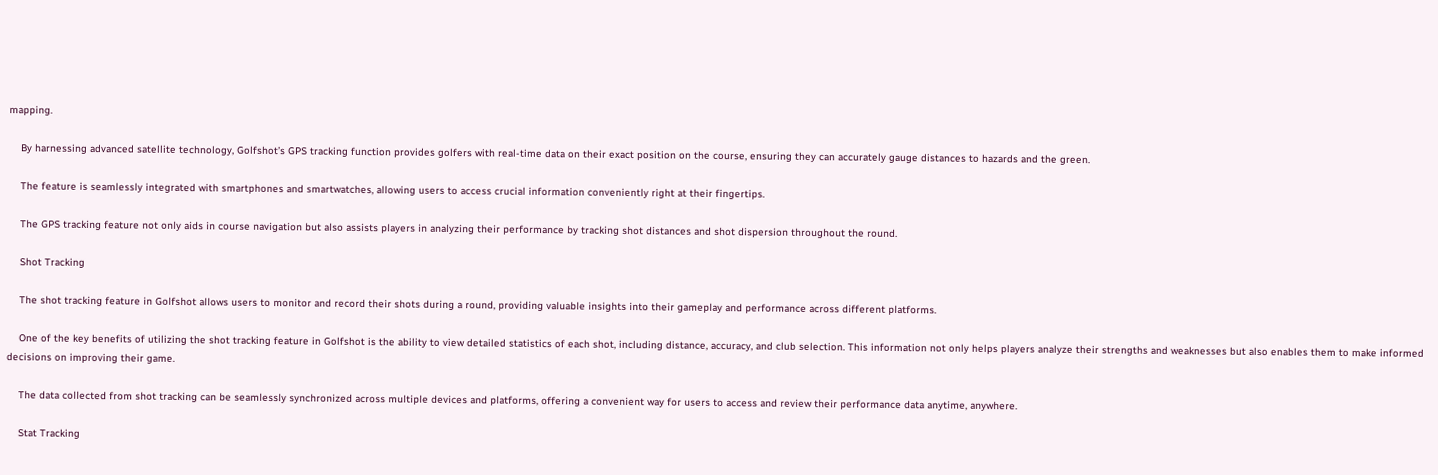mapping.

    By harnessing advanced satellite technology, Golfshot’s GPS tracking function provides golfers with real-time data on their exact position on the course, ensuring they can accurately gauge distances to hazards and the green.

    The feature is seamlessly integrated with smartphones and smartwatches, allowing users to access crucial information conveniently right at their fingertips.

    The GPS tracking feature not only aids in course navigation but also assists players in analyzing their performance by tracking shot distances and shot dispersion throughout the round.

    Shot Tracking

    The shot tracking feature in Golfshot allows users to monitor and record their shots during a round, providing valuable insights into their gameplay and performance across different platforms.

    One of the key benefits of utilizing the shot tracking feature in Golfshot is the ability to view detailed statistics of each shot, including distance, accuracy, and club selection. This information not only helps players analyze their strengths and weaknesses but also enables them to make informed decisions on improving their game.

    The data collected from shot tracking can be seamlessly synchronized across multiple devices and platforms, offering a convenient way for users to access and review their performance data anytime, anywhere.

    Stat Tracking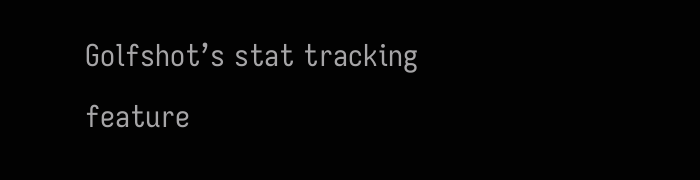Golfshot’s stat tracking feature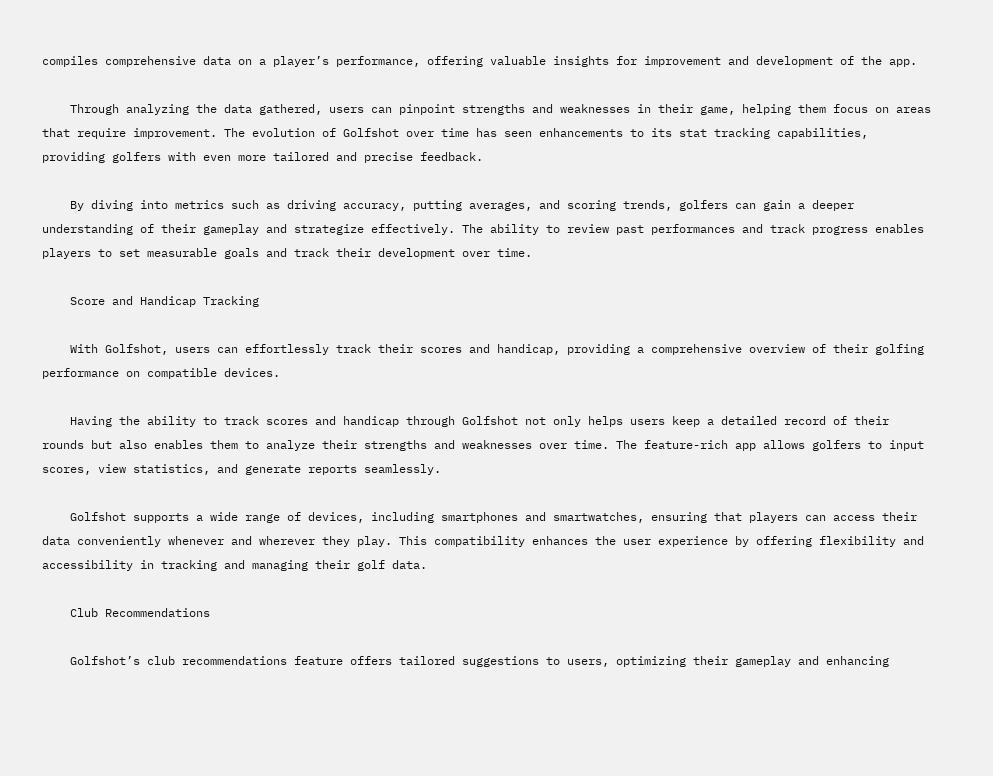compiles comprehensive data on a player’s performance, offering valuable insights for improvement and development of the app.

    Through analyzing the data gathered, users can pinpoint strengths and weaknesses in their game, helping them focus on areas that require improvement. The evolution of Golfshot over time has seen enhancements to its stat tracking capabilities, providing golfers with even more tailored and precise feedback.

    By diving into metrics such as driving accuracy, putting averages, and scoring trends, golfers can gain a deeper understanding of their gameplay and strategize effectively. The ability to review past performances and track progress enables players to set measurable goals and track their development over time.

    Score and Handicap Tracking

    With Golfshot, users can effortlessly track their scores and handicap, providing a comprehensive overview of their golfing performance on compatible devices.

    Having the ability to track scores and handicap through Golfshot not only helps users keep a detailed record of their rounds but also enables them to analyze their strengths and weaknesses over time. The feature-rich app allows golfers to input scores, view statistics, and generate reports seamlessly.

    Golfshot supports a wide range of devices, including smartphones and smartwatches, ensuring that players can access their data conveniently whenever and wherever they play. This compatibility enhances the user experience by offering flexibility and accessibility in tracking and managing their golf data.

    Club Recommendations

    Golfshot’s club recommendations feature offers tailored suggestions to users, optimizing their gameplay and enhancing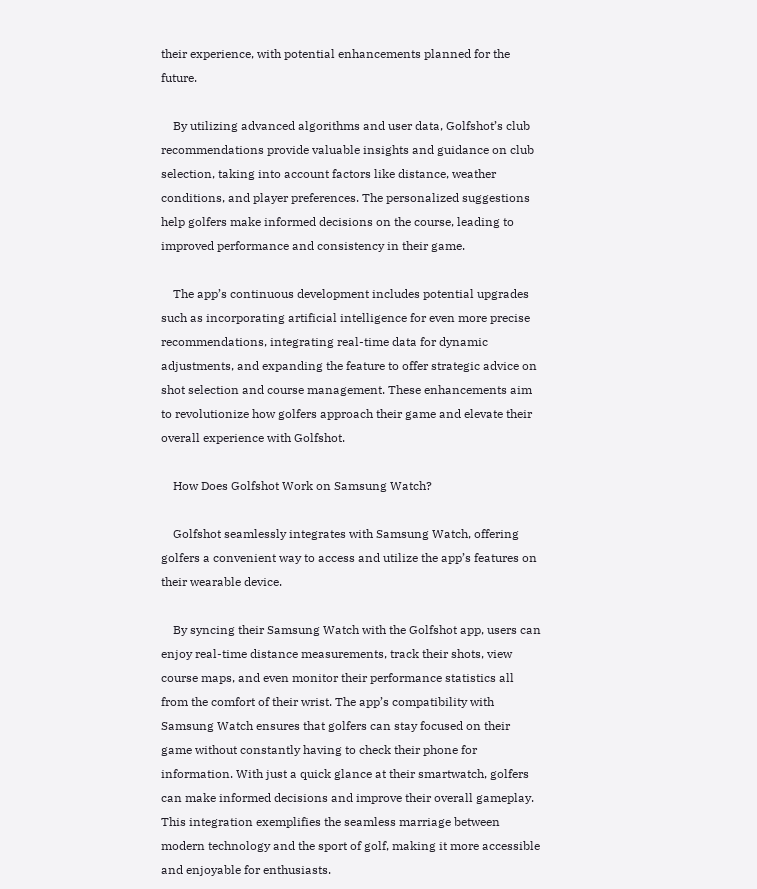their experience, with potential enhancements planned for the future.

    By utilizing advanced algorithms and user data, Golfshot’s club recommendations provide valuable insights and guidance on club selection, taking into account factors like distance, weather conditions, and player preferences. The personalized suggestions help golfers make informed decisions on the course, leading to improved performance and consistency in their game.

    The app’s continuous development includes potential upgrades such as incorporating artificial intelligence for even more precise recommendations, integrating real-time data for dynamic adjustments, and expanding the feature to offer strategic advice on shot selection and course management. These enhancements aim to revolutionize how golfers approach their game and elevate their overall experience with Golfshot.

    How Does Golfshot Work on Samsung Watch?

    Golfshot seamlessly integrates with Samsung Watch, offering golfers a convenient way to access and utilize the app’s features on their wearable device.

    By syncing their Samsung Watch with the Golfshot app, users can enjoy real-time distance measurements, track their shots, view course maps, and even monitor their performance statistics all from the comfort of their wrist. The app’s compatibility with Samsung Watch ensures that golfers can stay focused on their game without constantly having to check their phone for information. With just a quick glance at their smartwatch, golfers can make informed decisions and improve their overall gameplay. This integration exemplifies the seamless marriage between modern technology and the sport of golf, making it more accessible and enjoyable for enthusiasts.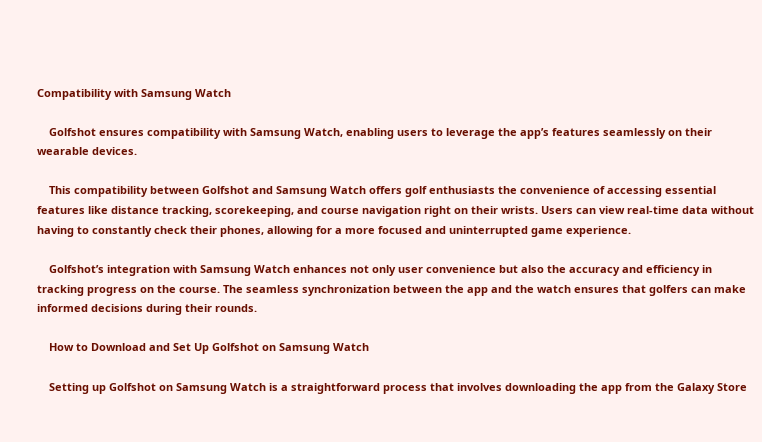Compatibility with Samsung Watch

    Golfshot ensures compatibility with Samsung Watch, enabling users to leverage the app’s features seamlessly on their wearable devices.

    This compatibility between Golfshot and Samsung Watch offers golf enthusiasts the convenience of accessing essential features like distance tracking, scorekeeping, and course navigation right on their wrists. Users can view real-time data without having to constantly check their phones, allowing for a more focused and uninterrupted game experience.

    Golfshot’s integration with Samsung Watch enhances not only user convenience but also the accuracy and efficiency in tracking progress on the course. The seamless synchronization between the app and the watch ensures that golfers can make informed decisions during their rounds.

    How to Download and Set Up Golfshot on Samsung Watch

    Setting up Golfshot on Samsung Watch is a straightforward process that involves downloading the app from the Galaxy Store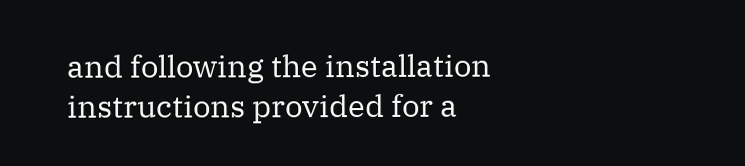and following the installation instructions provided for a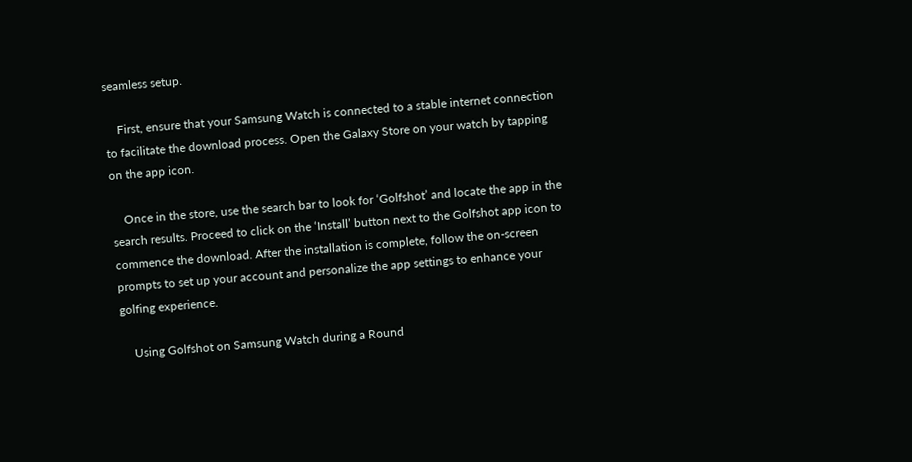seamless setup.

    First, ensure that your Samsung Watch is connected to a stable internet connection to facilitate the download process. Open the Galaxy Store on your watch by tapping on the app icon.

    Once in the store, use the search bar to look for ‘Golfshot’ and locate the app in the search results. Proceed to click on the ‘Install’ button next to the Golfshot app icon to commence the download. After the installation is complete, follow the on-screen prompts to set up your account and personalize the app settings to enhance your golfing experience.

    Using Golfshot on Samsung Watch during a Round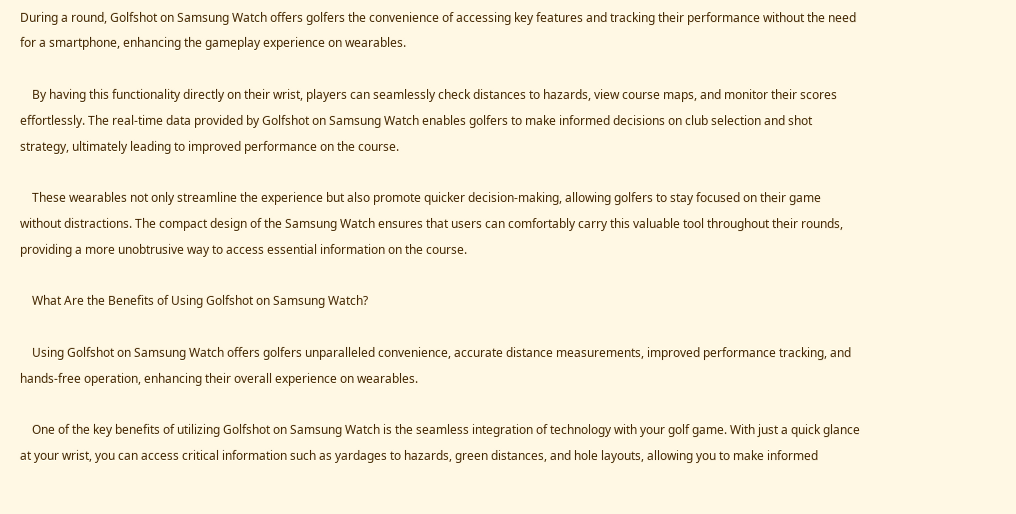During a round, Golfshot on Samsung Watch offers golfers the convenience of accessing key features and tracking their performance without the need for a smartphone, enhancing the gameplay experience on wearables.

    By having this functionality directly on their wrist, players can seamlessly check distances to hazards, view course maps, and monitor their scores effortlessly. The real-time data provided by Golfshot on Samsung Watch enables golfers to make informed decisions on club selection and shot strategy, ultimately leading to improved performance on the course.

    These wearables not only streamline the experience but also promote quicker decision-making, allowing golfers to stay focused on their game without distractions. The compact design of the Samsung Watch ensures that users can comfortably carry this valuable tool throughout their rounds, providing a more unobtrusive way to access essential information on the course.

    What Are the Benefits of Using Golfshot on Samsung Watch?

    Using Golfshot on Samsung Watch offers golfers unparalleled convenience, accurate distance measurements, improved performance tracking, and hands-free operation, enhancing their overall experience on wearables.

    One of the key benefits of utilizing Golfshot on Samsung Watch is the seamless integration of technology with your golf game. With just a quick glance at your wrist, you can access critical information such as yardages to hazards, green distances, and hole layouts, allowing you to make informed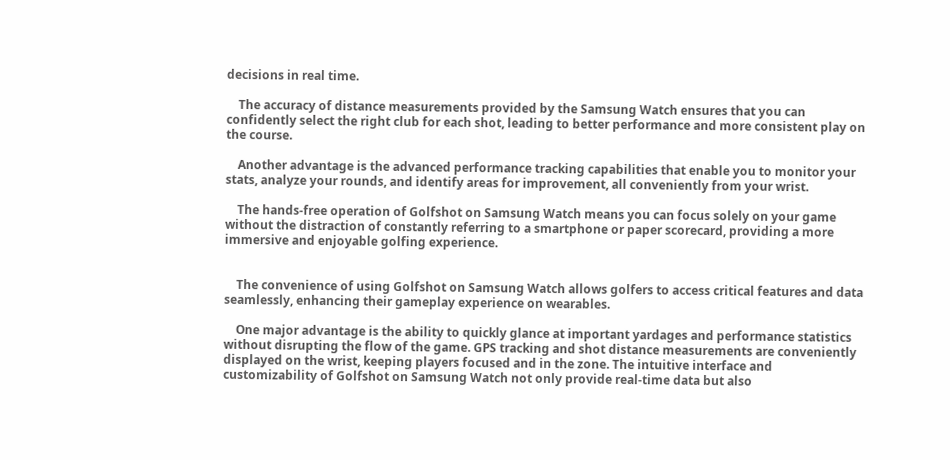decisions in real time.

    The accuracy of distance measurements provided by the Samsung Watch ensures that you can confidently select the right club for each shot, leading to better performance and more consistent play on the course.

    Another advantage is the advanced performance tracking capabilities that enable you to monitor your stats, analyze your rounds, and identify areas for improvement, all conveniently from your wrist.

    The hands-free operation of Golfshot on Samsung Watch means you can focus solely on your game without the distraction of constantly referring to a smartphone or paper scorecard, providing a more immersive and enjoyable golfing experience.


    The convenience of using Golfshot on Samsung Watch allows golfers to access critical features and data seamlessly, enhancing their gameplay experience on wearables.

    One major advantage is the ability to quickly glance at important yardages and performance statistics without disrupting the flow of the game. GPS tracking and shot distance measurements are conveniently displayed on the wrist, keeping players focused and in the zone. The intuitive interface and customizability of Golfshot on Samsung Watch not only provide real-time data but also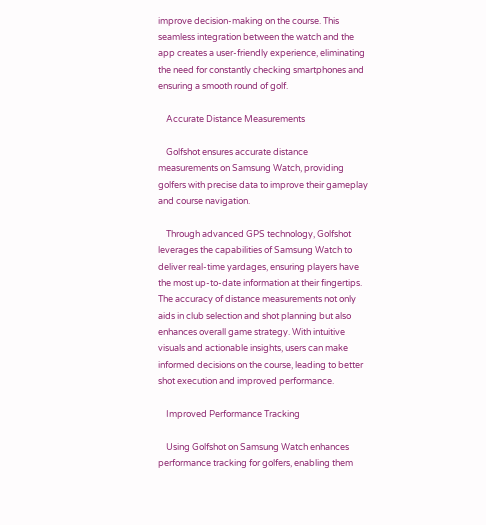improve decision-making on the course. This seamless integration between the watch and the app creates a user-friendly experience, eliminating the need for constantly checking smartphones and ensuring a smooth round of golf.

    Accurate Distance Measurements

    Golfshot ensures accurate distance measurements on Samsung Watch, providing golfers with precise data to improve their gameplay and course navigation.

    Through advanced GPS technology, Golfshot leverages the capabilities of Samsung Watch to deliver real-time yardages, ensuring players have the most up-to-date information at their fingertips. The accuracy of distance measurements not only aids in club selection and shot planning but also enhances overall game strategy. With intuitive visuals and actionable insights, users can make informed decisions on the course, leading to better shot execution and improved performance.

    Improved Performance Tracking

    Using Golfshot on Samsung Watch enhances performance tracking for golfers, enabling them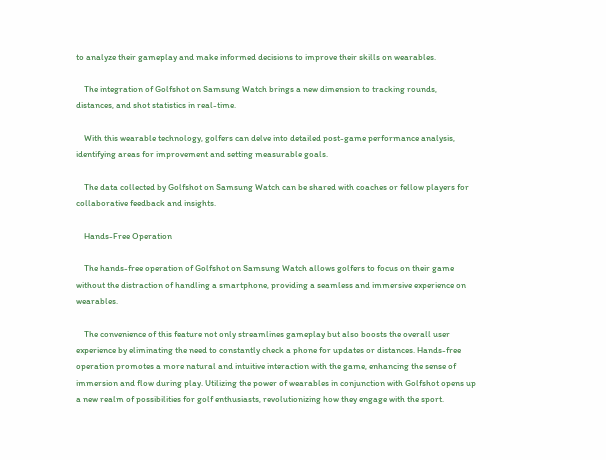to analyze their gameplay and make informed decisions to improve their skills on wearables.

    The integration of Golfshot on Samsung Watch brings a new dimension to tracking rounds, distances, and shot statistics in real-time.

    With this wearable technology, golfers can delve into detailed post-game performance analysis, identifying areas for improvement and setting measurable goals.

    The data collected by Golfshot on Samsung Watch can be shared with coaches or fellow players for collaborative feedback and insights.

    Hands-Free Operation

    The hands-free operation of Golfshot on Samsung Watch allows golfers to focus on their game without the distraction of handling a smartphone, providing a seamless and immersive experience on wearables.

    The convenience of this feature not only streamlines gameplay but also boosts the overall user experience by eliminating the need to constantly check a phone for updates or distances. Hands-free operation promotes a more natural and intuitive interaction with the game, enhancing the sense of immersion and flow during play. Utilizing the power of wearables in conjunction with Golfshot opens up a new realm of possibilities for golf enthusiasts, revolutionizing how they engage with the sport.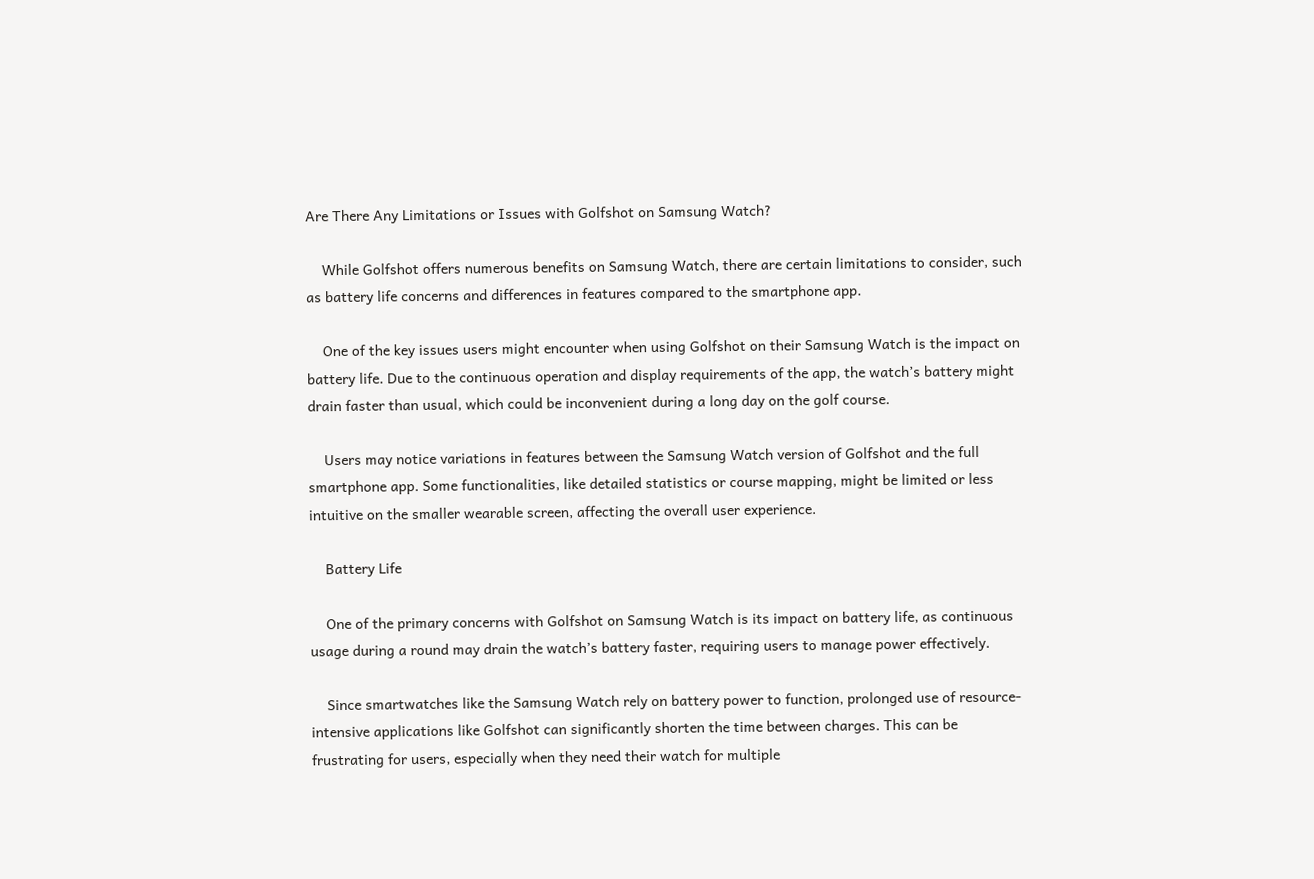Are There Any Limitations or Issues with Golfshot on Samsung Watch?

    While Golfshot offers numerous benefits on Samsung Watch, there are certain limitations to consider, such as battery life concerns and differences in features compared to the smartphone app.

    One of the key issues users might encounter when using Golfshot on their Samsung Watch is the impact on battery life. Due to the continuous operation and display requirements of the app, the watch’s battery might drain faster than usual, which could be inconvenient during a long day on the golf course.

    Users may notice variations in features between the Samsung Watch version of Golfshot and the full smartphone app. Some functionalities, like detailed statistics or course mapping, might be limited or less intuitive on the smaller wearable screen, affecting the overall user experience.

    Battery Life

    One of the primary concerns with Golfshot on Samsung Watch is its impact on battery life, as continuous usage during a round may drain the watch’s battery faster, requiring users to manage power effectively.

    Since smartwatches like the Samsung Watch rely on battery power to function, prolonged use of resource-intensive applications like Golfshot can significantly shorten the time between charges. This can be frustrating for users, especially when they need their watch for multiple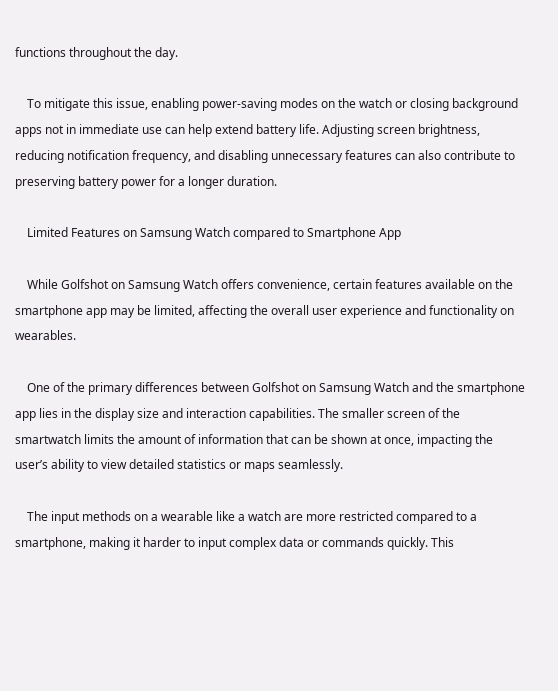functions throughout the day.

    To mitigate this issue, enabling power-saving modes on the watch or closing background apps not in immediate use can help extend battery life. Adjusting screen brightness, reducing notification frequency, and disabling unnecessary features can also contribute to preserving battery power for a longer duration.

    Limited Features on Samsung Watch compared to Smartphone App

    While Golfshot on Samsung Watch offers convenience, certain features available on the smartphone app may be limited, affecting the overall user experience and functionality on wearables.

    One of the primary differences between Golfshot on Samsung Watch and the smartphone app lies in the display size and interaction capabilities. The smaller screen of the smartwatch limits the amount of information that can be shown at once, impacting the user’s ability to view detailed statistics or maps seamlessly.

    The input methods on a wearable like a watch are more restricted compared to a smartphone, making it harder to input complex data or commands quickly. This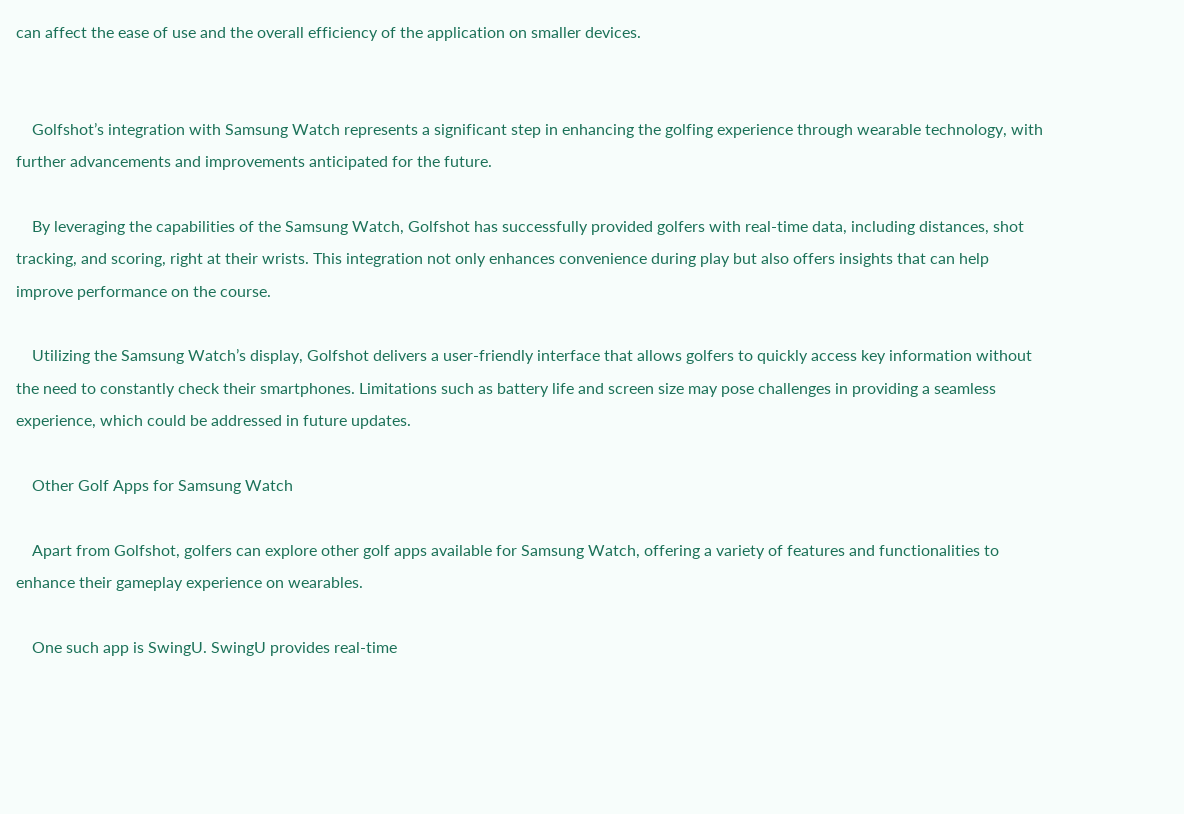can affect the ease of use and the overall efficiency of the application on smaller devices.


    Golfshot’s integration with Samsung Watch represents a significant step in enhancing the golfing experience through wearable technology, with further advancements and improvements anticipated for the future.

    By leveraging the capabilities of the Samsung Watch, Golfshot has successfully provided golfers with real-time data, including distances, shot tracking, and scoring, right at their wrists. This integration not only enhances convenience during play but also offers insights that can help improve performance on the course.

    Utilizing the Samsung Watch’s display, Golfshot delivers a user-friendly interface that allows golfers to quickly access key information without the need to constantly check their smartphones. Limitations such as battery life and screen size may pose challenges in providing a seamless experience, which could be addressed in future updates.

    Other Golf Apps for Samsung Watch

    Apart from Golfshot, golfers can explore other golf apps available for Samsung Watch, offering a variety of features and functionalities to enhance their gameplay experience on wearables.

    One such app is SwingU. SwingU provides real-time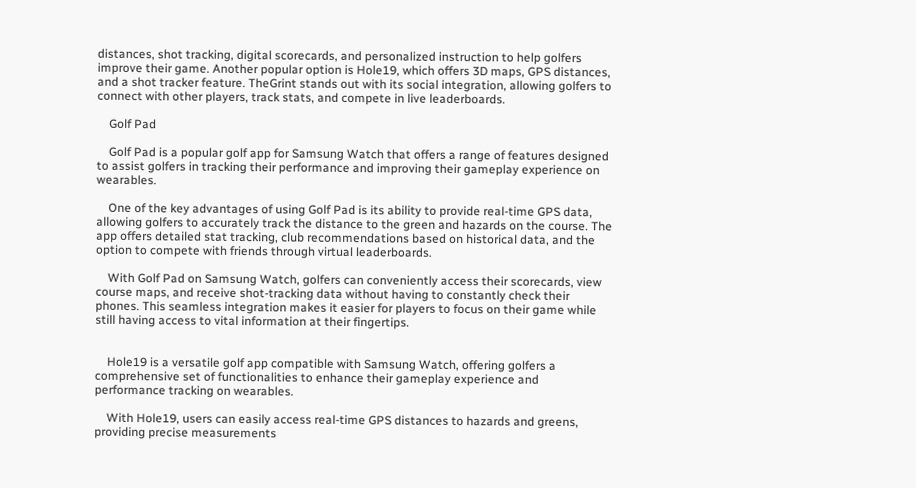distances, shot tracking, digital scorecards, and personalized instruction to help golfers improve their game. Another popular option is Hole19, which offers 3D maps, GPS distances, and a shot tracker feature. TheGrint stands out with its social integration, allowing golfers to connect with other players, track stats, and compete in live leaderboards.

    Golf Pad

    Golf Pad is a popular golf app for Samsung Watch that offers a range of features designed to assist golfers in tracking their performance and improving their gameplay experience on wearables.

    One of the key advantages of using Golf Pad is its ability to provide real-time GPS data, allowing golfers to accurately track the distance to the green and hazards on the course. The app offers detailed stat tracking, club recommendations based on historical data, and the option to compete with friends through virtual leaderboards.

    With Golf Pad on Samsung Watch, golfers can conveniently access their scorecards, view course maps, and receive shot-tracking data without having to constantly check their phones. This seamless integration makes it easier for players to focus on their game while still having access to vital information at their fingertips.


    Hole19 is a versatile golf app compatible with Samsung Watch, offering golfers a comprehensive set of functionalities to enhance their gameplay experience and performance tracking on wearables.

    With Hole19, users can easily access real-time GPS distances to hazards and greens, providing precise measurements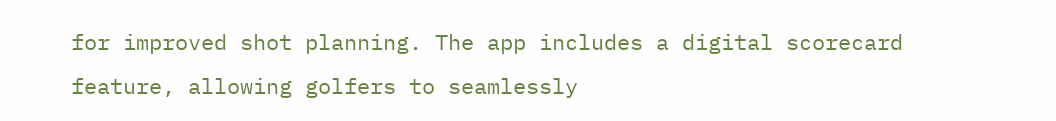for improved shot planning. The app includes a digital scorecard feature, allowing golfers to seamlessly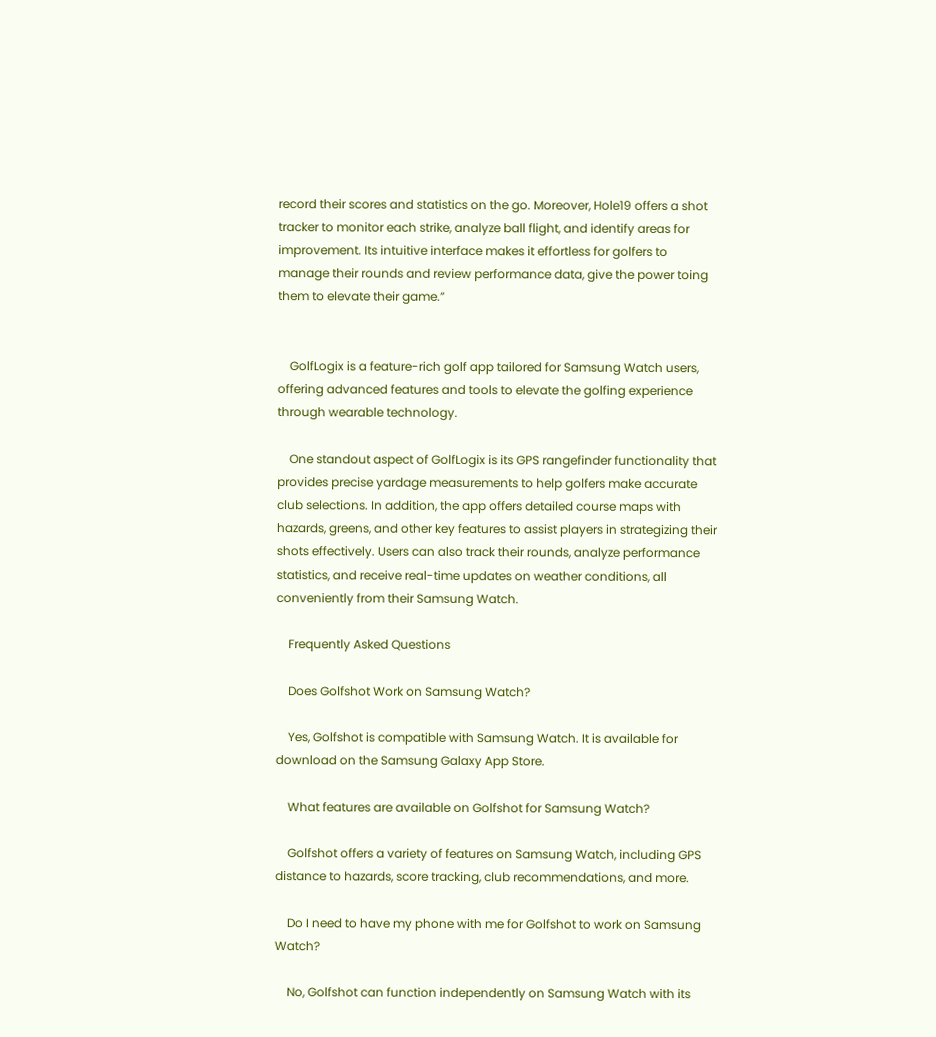record their scores and statistics on the go. Moreover, Hole19 offers a shot tracker to monitor each strike, analyze ball flight, and identify areas for improvement. Its intuitive interface makes it effortless for golfers to manage their rounds and review performance data, give the power toing them to elevate their game.”


    GolfLogix is a feature-rich golf app tailored for Samsung Watch users, offering advanced features and tools to elevate the golfing experience through wearable technology.

    One standout aspect of GolfLogix is its GPS rangefinder functionality that provides precise yardage measurements to help golfers make accurate club selections. In addition, the app offers detailed course maps with hazards, greens, and other key features to assist players in strategizing their shots effectively. Users can also track their rounds, analyze performance statistics, and receive real-time updates on weather conditions, all conveniently from their Samsung Watch.

    Frequently Asked Questions

    Does Golfshot Work on Samsung Watch?

    Yes, Golfshot is compatible with Samsung Watch. It is available for download on the Samsung Galaxy App Store.

    What features are available on Golfshot for Samsung Watch?

    Golfshot offers a variety of features on Samsung Watch, including GPS distance to hazards, score tracking, club recommendations, and more.

    Do I need to have my phone with me for Golfshot to work on Samsung Watch?

    No, Golfshot can function independently on Samsung Watch with its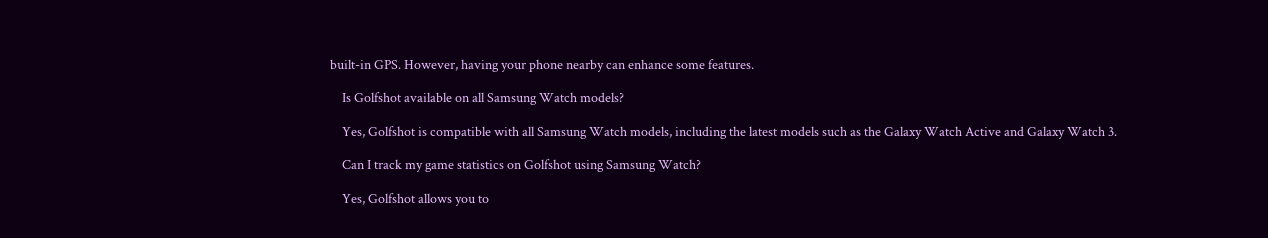built-in GPS. However, having your phone nearby can enhance some features.

    Is Golfshot available on all Samsung Watch models?

    Yes, Golfshot is compatible with all Samsung Watch models, including the latest models such as the Galaxy Watch Active and Galaxy Watch 3.

    Can I track my game statistics on Golfshot using Samsung Watch?

    Yes, Golfshot allows you to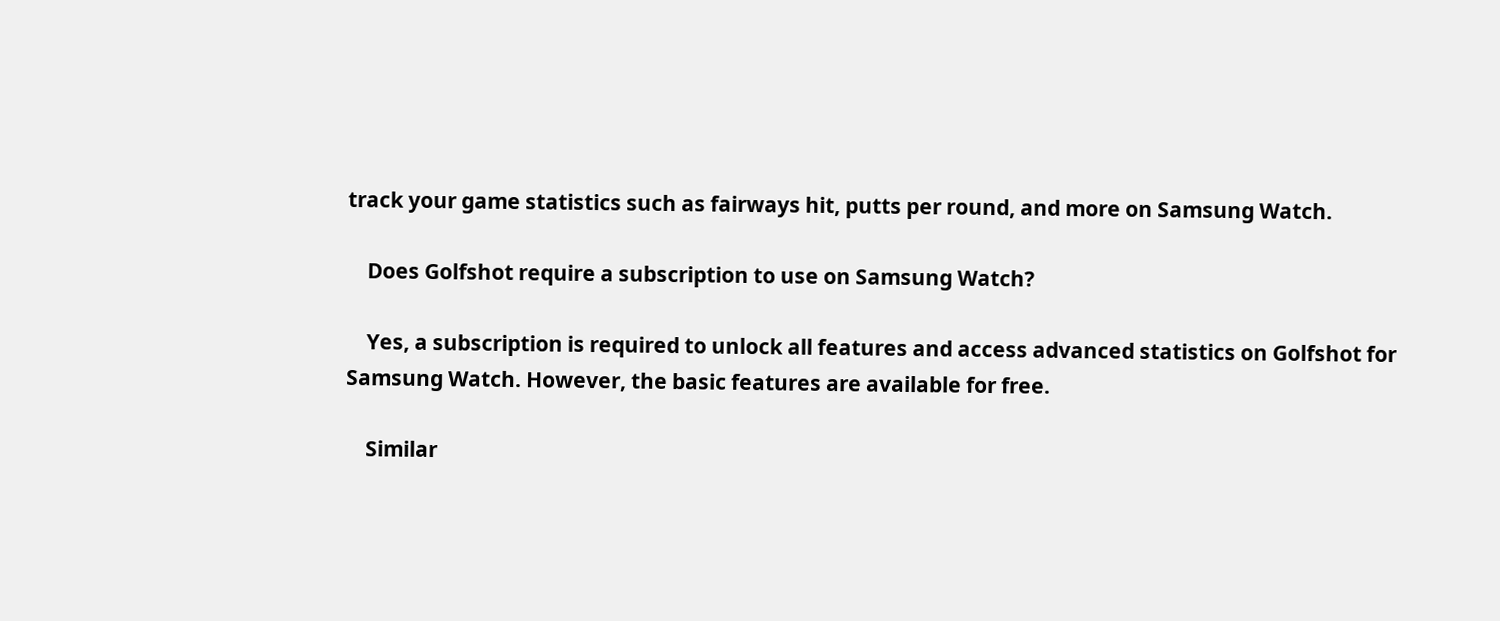track your game statistics such as fairways hit, putts per round, and more on Samsung Watch.

    Does Golfshot require a subscription to use on Samsung Watch?

    Yes, a subscription is required to unlock all features and access advanced statistics on Golfshot for Samsung Watch. However, the basic features are available for free.

    Similar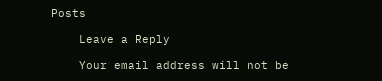Posts

    Leave a Reply

    Your email address will not be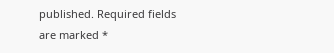published. Required fields are marked *